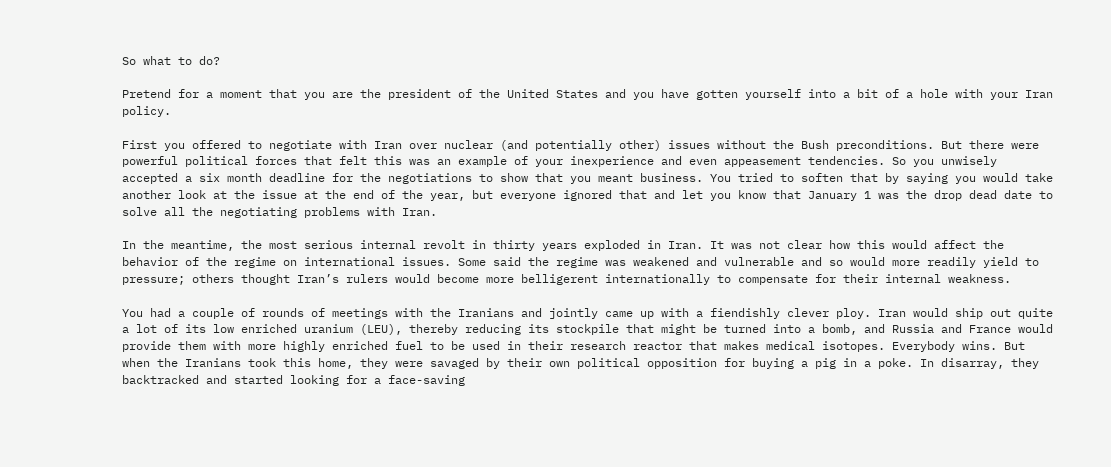So what to do?

Pretend for a moment that you are the president of the United States and you have gotten yourself into a bit of a hole with your Iran policy.

First you offered to negotiate with Iran over nuclear (and potentially other) issues without the Bush preconditions. But there were powerful political forces that felt this was an example of your inexperience and even appeasement tendencies. So you unwisely accepted a six month deadline for the negotiations to show that you meant business. You tried to soften that by saying you would take another look at the issue at the end of the year, but everyone ignored that and let you know that January 1 was the drop dead date to solve all the negotiating problems with Iran.

In the meantime, the most serious internal revolt in thirty years exploded in Iran. It was not clear how this would affect the behavior of the regime on international issues. Some said the regime was weakened and vulnerable and so would more readily yield to pressure; others thought Iran’s rulers would become more belligerent internationally to compensate for their internal weakness.

You had a couple of rounds of meetings with the Iranians and jointly came up with a fiendishly clever ploy. Iran would ship out quite a lot of its low enriched uranium (LEU), thereby reducing its stockpile that might be turned into a bomb, and Russia and France would provide them with more highly enriched fuel to be used in their research reactor that makes medical isotopes. Everybody wins. But when the Iranians took this home, they were savaged by their own political opposition for buying a pig in a poke. In disarray, they backtracked and started looking for a face-saving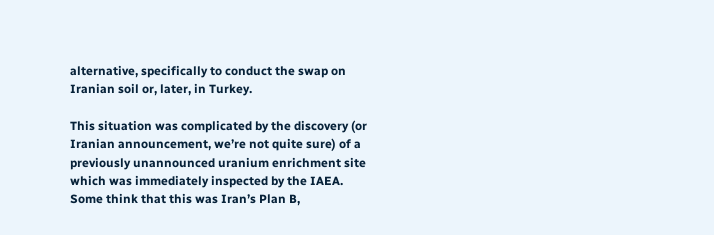alternative, specifically to conduct the swap on Iranian soil or, later, in Turkey.

This situation was complicated by the discovery (or Iranian announcement, we’re not quite sure) of a previously unannounced uranium enrichment site which was immediately inspected by the IAEA. Some think that this was Iran’s Plan B,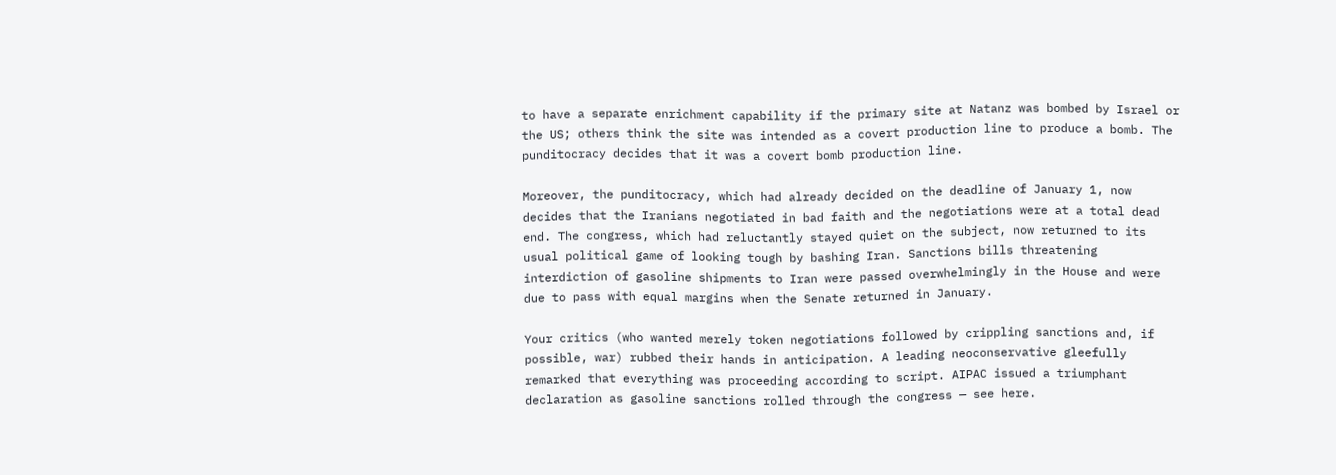to have a separate enrichment capability if the primary site at Natanz was bombed by Israel or the US; others think the site was intended as a covert production line to produce a bomb. The punditocracy decides that it was a covert bomb production line.

Moreover, the punditocracy, which had already decided on the deadline of January 1, now decides that the Iranians negotiated in bad faith and the negotiations were at a total dead end. The congress, which had reluctantly stayed quiet on the subject, now returned to its usual political game of looking tough by bashing Iran. Sanctions bills threatening interdiction of gasoline shipments to Iran were passed overwhelmingly in the House and were due to pass with equal margins when the Senate returned in January.

Your critics (who wanted merely token negotiations followed by crippling sanctions and, if possible, war) rubbed their hands in anticipation. A leading neoconservative gleefully remarked that everything was proceeding according to script. AIPAC issued a triumphant declaration as gasoline sanctions rolled through the congress — see here.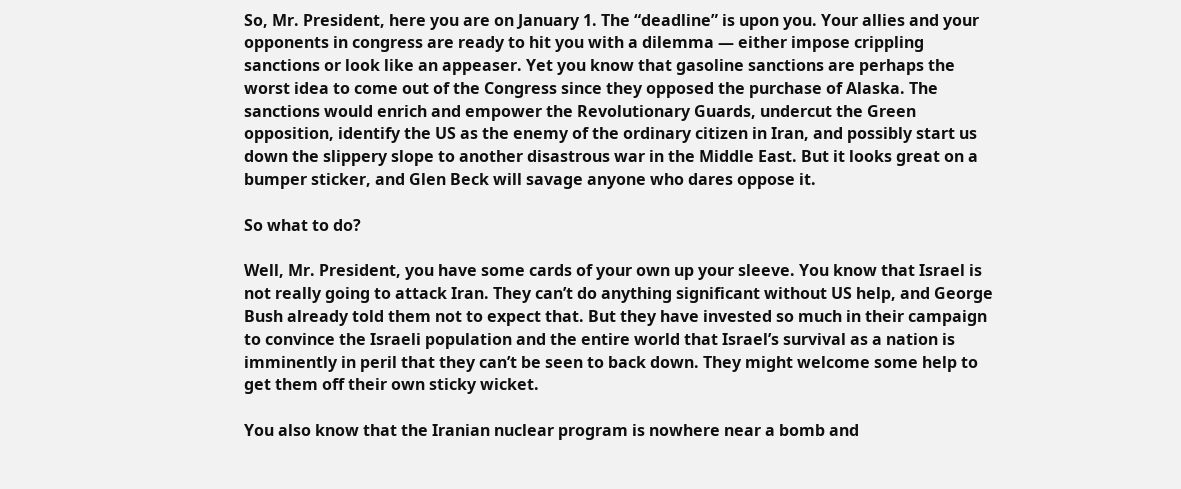So, Mr. President, here you are on January 1. The “deadline” is upon you. Your allies and your opponents in congress are ready to hit you with a dilemma — either impose crippling sanctions or look like an appeaser. Yet you know that gasoline sanctions are perhaps the worst idea to come out of the Congress since they opposed the purchase of Alaska. The sanctions would enrich and empower the Revolutionary Guards, undercut the Green opposition, identify the US as the enemy of the ordinary citizen in Iran, and possibly start us down the slippery slope to another disastrous war in the Middle East. But it looks great on a bumper sticker, and Glen Beck will savage anyone who dares oppose it.

So what to do?

Well, Mr. President, you have some cards of your own up your sleeve. You know that Israel is not really going to attack Iran. They can’t do anything significant without US help, and George Bush already told them not to expect that. But they have invested so much in their campaign to convince the Israeli population and the entire world that Israel’s survival as a nation is imminently in peril that they can’t be seen to back down. They might welcome some help to get them off their own sticky wicket.

You also know that the Iranian nuclear program is nowhere near a bomb and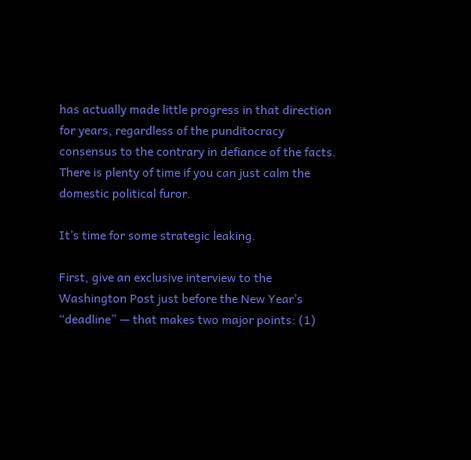has actually made little progress in that direction for years, regardless of the punditocracy consensus to the contrary in defiance of the facts. There is plenty of time if you can just calm the domestic political furor.

It’s time for some strategic leaking.

First, give an exclusive interview to the Washington Post just before the New Year’s “deadline” — that makes two major points: (1)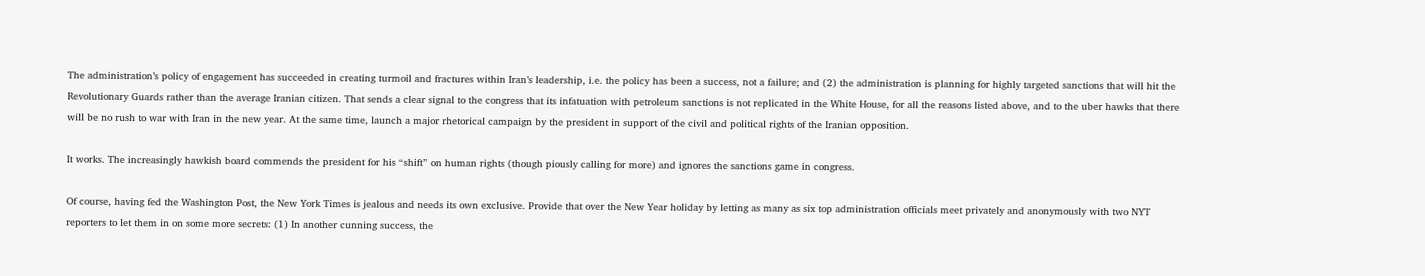The administration’s policy of engagement has succeeded in creating turmoil and fractures within Iran’s leadership, i.e. the policy has been a success, not a failure; and (2) the administration is planning for highly targeted sanctions that will hit the Revolutionary Guards rather than the average Iranian citizen. That sends a clear signal to the congress that its infatuation with petroleum sanctions is not replicated in the White House, for all the reasons listed above, and to the uber hawks that there will be no rush to war with Iran in the new year. At the same time, launch a major rhetorical campaign by the president in support of the civil and political rights of the Iranian opposition.

It works. The increasingly hawkish board commends the president for his “shift” on human rights (though piously calling for more) and ignores the sanctions game in congress.

Of course, having fed the Washington Post, the New York Times is jealous and needs its own exclusive. Provide that over the New Year holiday by letting as many as six top administration officials meet privately and anonymously with two NYT reporters to let them in on some more secrets: (1) In another cunning success, the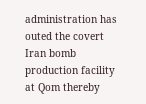administration has outed the covert Iran bomb production facility at Qom thereby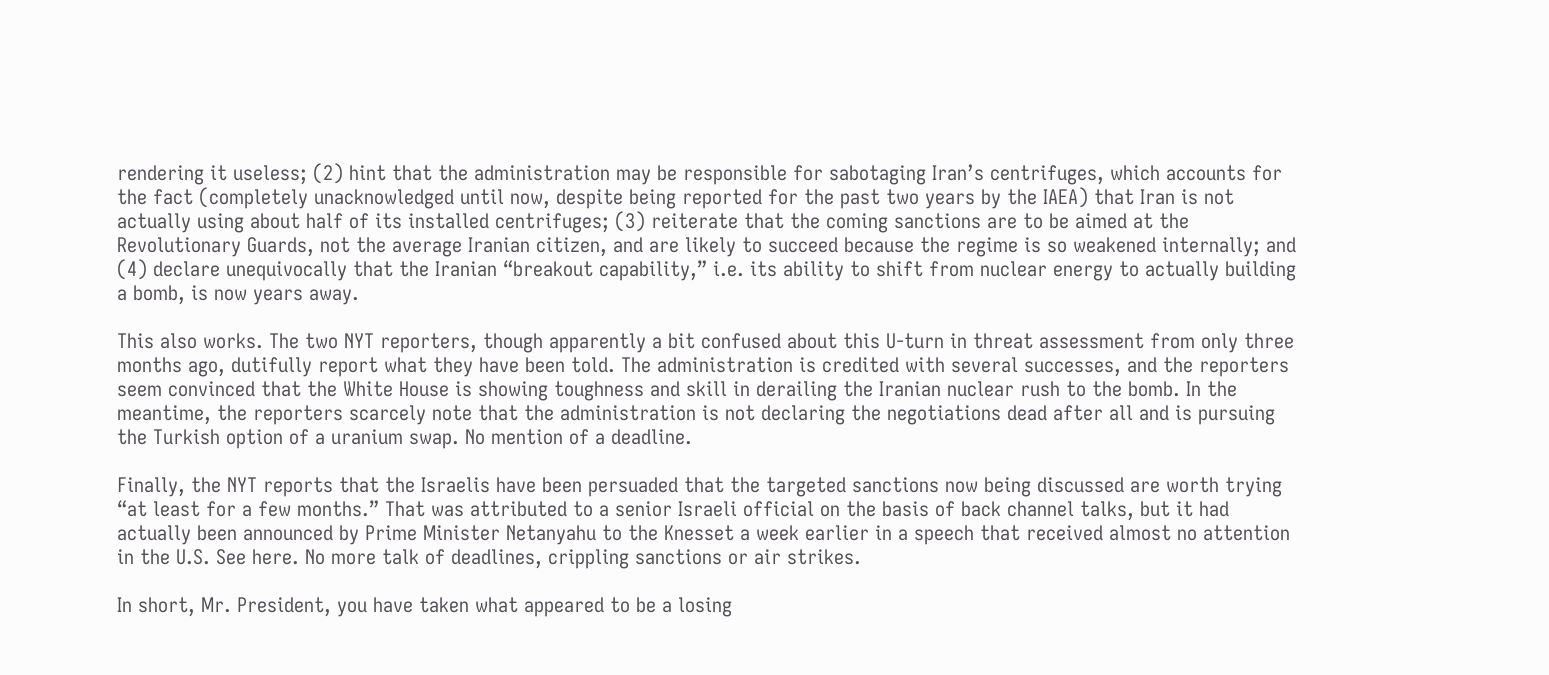rendering it useless; (2) hint that the administration may be responsible for sabotaging Iran’s centrifuges, which accounts for the fact (completely unacknowledged until now, despite being reported for the past two years by the IAEA) that Iran is not actually using about half of its installed centrifuges; (3) reiterate that the coming sanctions are to be aimed at the Revolutionary Guards, not the average Iranian citizen, and are likely to succeed because the regime is so weakened internally; and (4) declare unequivocally that the Iranian “breakout capability,” i.e. its ability to shift from nuclear energy to actually building a bomb, is now years away.

This also works. The two NYT reporters, though apparently a bit confused about this U-turn in threat assessment from only three months ago, dutifully report what they have been told. The administration is credited with several successes, and the reporters seem convinced that the White House is showing toughness and skill in derailing the Iranian nuclear rush to the bomb. In the meantime, the reporters scarcely note that the administration is not declaring the negotiations dead after all and is pursuing the Turkish option of a uranium swap. No mention of a deadline.

Finally, the NYT reports that the Israelis have been persuaded that the targeted sanctions now being discussed are worth trying “at least for a few months.” That was attributed to a senior Israeli official on the basis of back channel talks, but it had actually been announced by Prime Minister Netanyahu to the Knesset a week earlier in a speech that received almost no attention in the U.S. See here. No more talk of deadlines, crippling sanctions or air strikes.

In short, Mr. President, you have taken what appeared to be a losing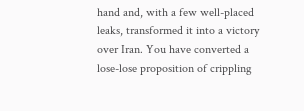hand and, with a few well-placed leaks, transformed it into a victory over Iran. You have converted a lose-lose proposition of crippling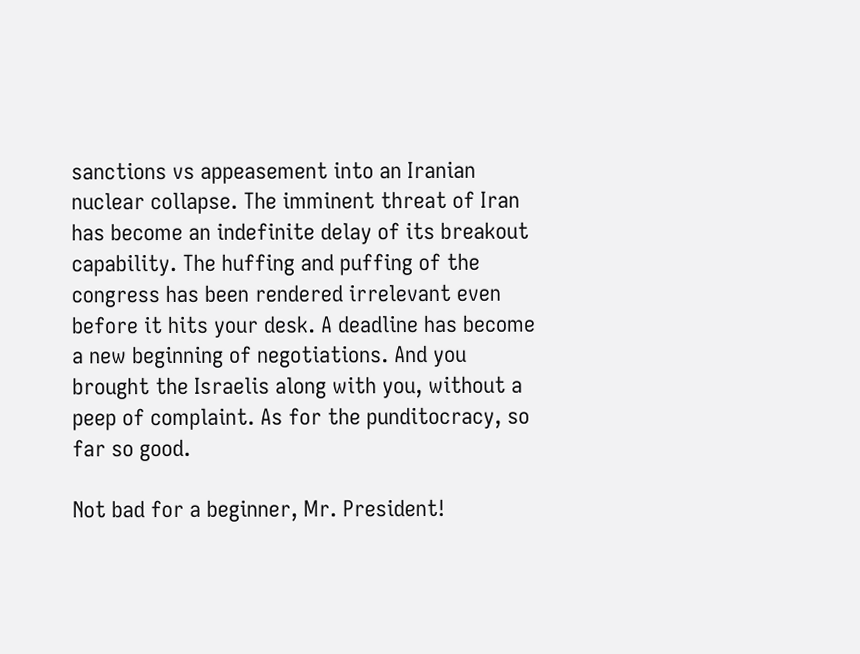sanctions vs appeasement into an Iranian nuclear collapse. The imminent threat of Iran has become an indefinite delay of its breakout capability. The huffing and puffing of the congress has been rendered irrelevant even before it hits your desk. A deadline has become a new beginning of negotiations. And you brought the Israelis along with you, without a peep of complaint. As for the punditocracy, so far so good.

Not bad for a beginner, Mr. President!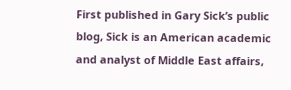First published in Gary Sick’s public blog, Sick is an American academic and analyst of Middle East affairs,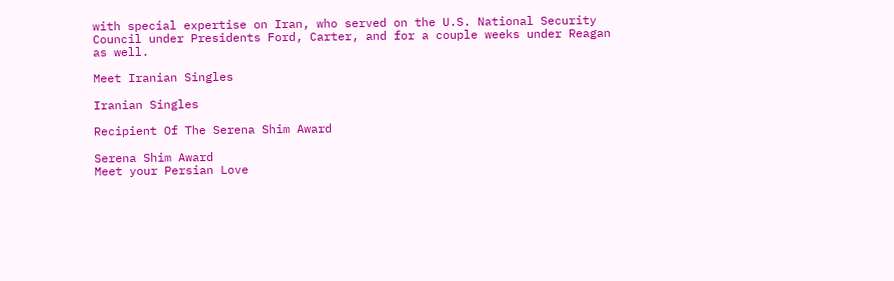with special expertise on Iran, who served on the U.S. National Security Council under Presidents Ford, Carter, and for a couple weeks under Reagan as well.

Meet Iranian Singles

Iranian Singles

Recipient Of The Serena Shim Award

Serena Shim Award
Meet your Persian Love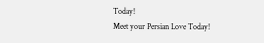Today!
Meet your Persian Love Today!